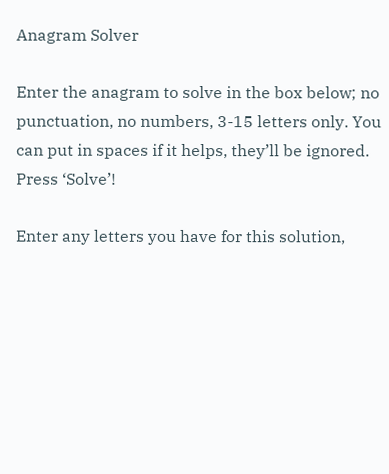Anagram Solver

Enter the anagram to solve in the box below; no punctuation, no numbers, 3-15 letters only. You can put in spaces if it helps, they’ll be ignored. Press ‘Solve’!

Enter any letters you have for this solution,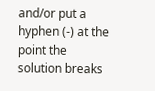and/or put a hyphen (-) at the point the solution breaks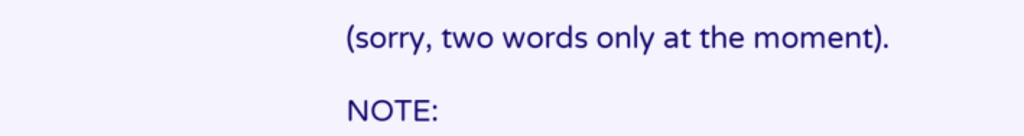(sorry, two words only at the moment).

NOTE: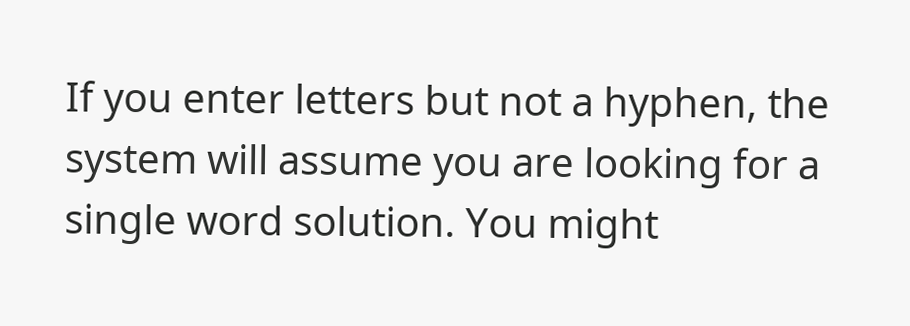If you enter letters but not a hyphen, the system will assume you are looking for a single word solution. You might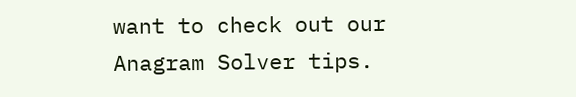want to check out our Anagram Solver tips.